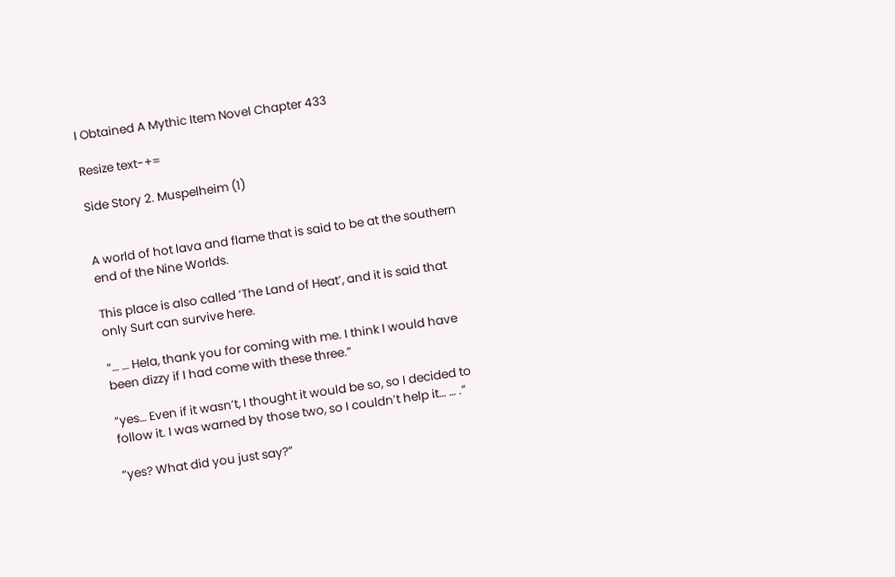I Obtained A Mythic Item Novel Chapter 433

Resize text-+=

Side Story 2. Muspelheim (1)


A world of hot lava and flame that is said to be at the southern end of the Nine Worlds.

This place is also called ‘The Land of Heat’, and it is said that only Surt can survive here.

“… … Hela, thank you for coming with me. I think I would have been dizzy if I had come with these three.”

“yes… Even if it wasn’t, I thought it would be so, so I decided to follow it. I was warned by those two, so I couldn’t help it… … .”

“yes? What did you just say?”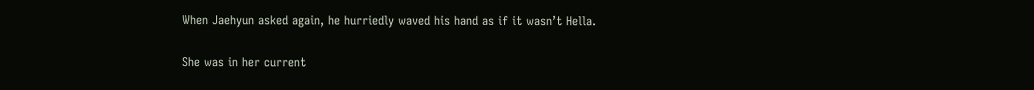When Jaehyun asked again, he hurriedly waved his hand as if it wasn’t Hella.

She was in her current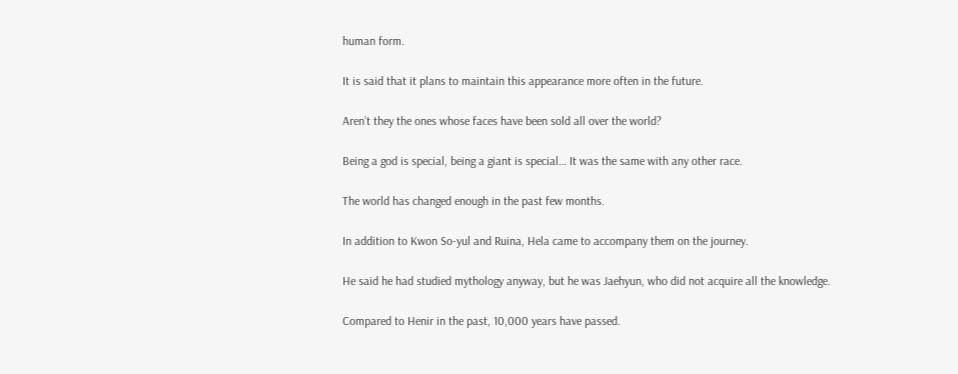human form.

It is said that it plans to maintain this appearance more often in the future.

Aren’t they the ones whose faces have been sold all over the world?

Being a god is special, being a giant is special… It was the same with any other race.

The world has changed enough in the past few months.

In addition to Kwon So-yul and Ruina, Hela came to accompany them on the journey.

He said he had studied mythology anyway, but he was Jaehyun, who did not acquire all the knowledge.

Compared to Henir in the past, 10,000 years have passed.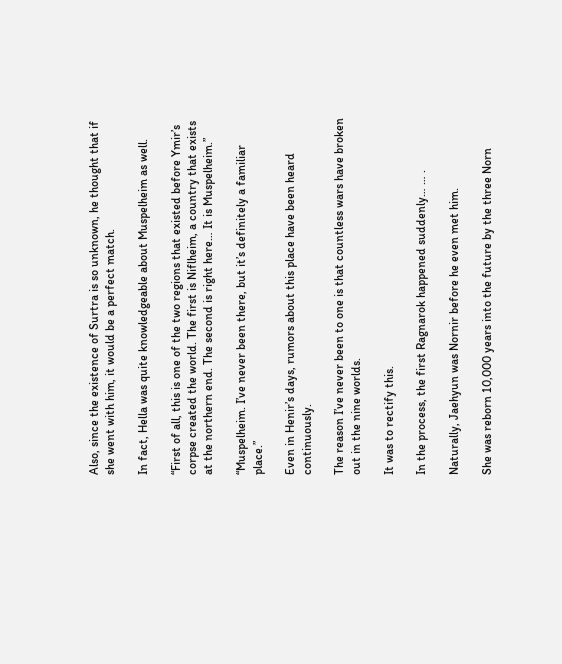Also, since the existence of Surtra is so unknown, he thought that if she went with him, it would be a perfect match.

In fact, Hella was quite knowledgeable about Muspelheim as well.

“First of all, this is one of the two regions that existed before Ymir’s corpse created the world. The first is Niflheim, a country that exists at the northern end. The second is right here… It is Muspelheim.”

“Muspelheim. I’ve never been there, but it’s definitely a familiar place.”

Even in Henir’s days, rumors about this place have been heard continuously.

The reason I’ve never been to one is that countless wars have broken out in the nine worlds.

It was to rectify this.

In the process, the first Ragnarok happened suddenly… … .

Naturally, Jaehyun was Nornir before he even met him.

She was reborn 10,000 years into the future by the three Norn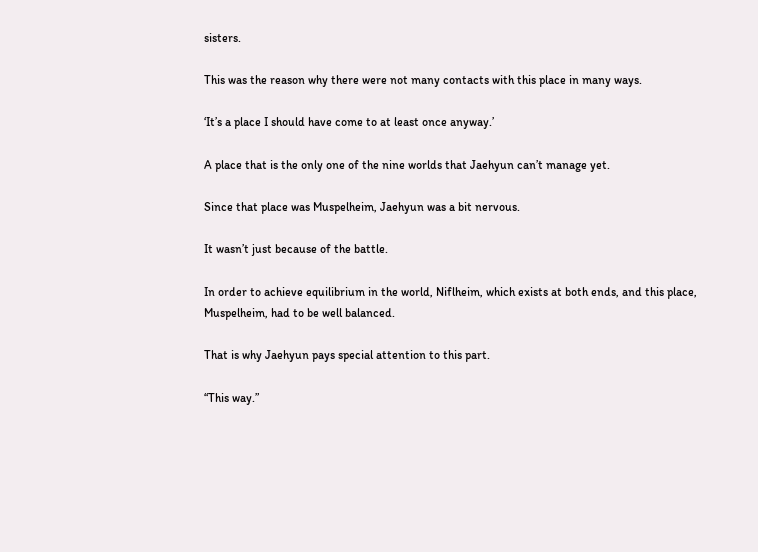sisters.

This was the reason why there were not many contacts with this place in many ways.

‘It’s a place I should have come to at least once anyway.’

A place that is the only one of the nine worlds that Jaehyun can’t manage yet.

Since that place was Muspelheim, Jaehyun was a bit nervous.

It wasn’t just because of the battle.

In order to achieve equilibrium in the world, Niflheim, which exists at both ends, and this place, Muspelheim, had to be well balanced.

That is why Jaehyun pays special attention to this part.

“This way.”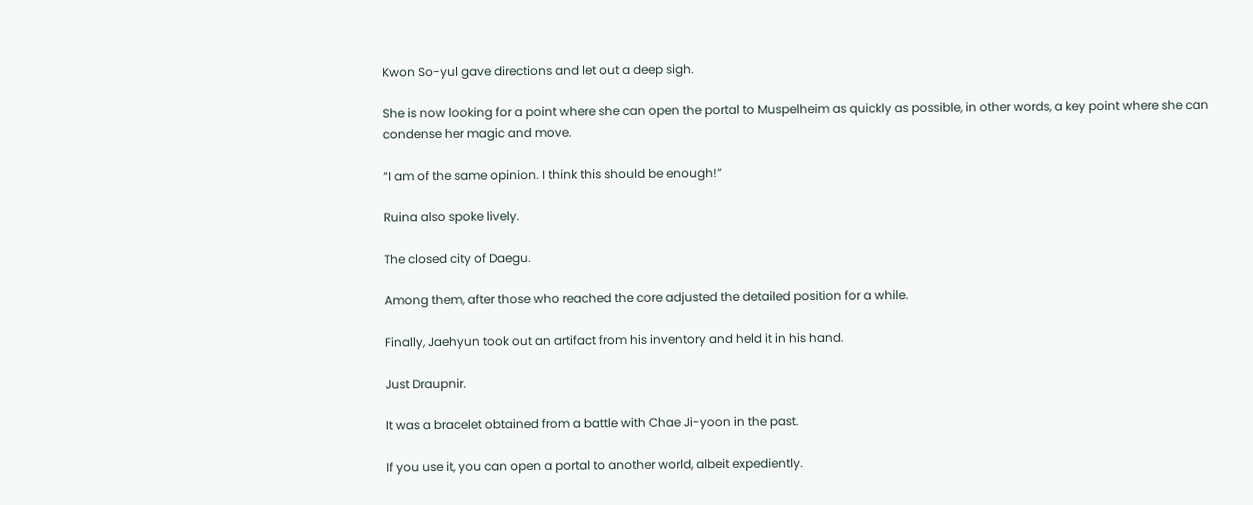Kwon So-yul gave directions and let out a deep sigh.

She is now looking for a point where she can open the portal to Muspelheim as quickly as possible, in other words, a key point where she can condense her magic and move.

“I am of the same opinion. I think this should be enough!”

Ruina also spoke lively.

The closed city of Daegu.

Among them, after those who reached the core adjusted the detailed position for a while.

Finally, Jaehyun took out an artifact from his inventory and held it in his hand.

Just Draupnir.

It was a bracelet obtained from a battle with Chae Ji-yoon in the past.

If you use it, you can open a portal to another world, albeit expediently.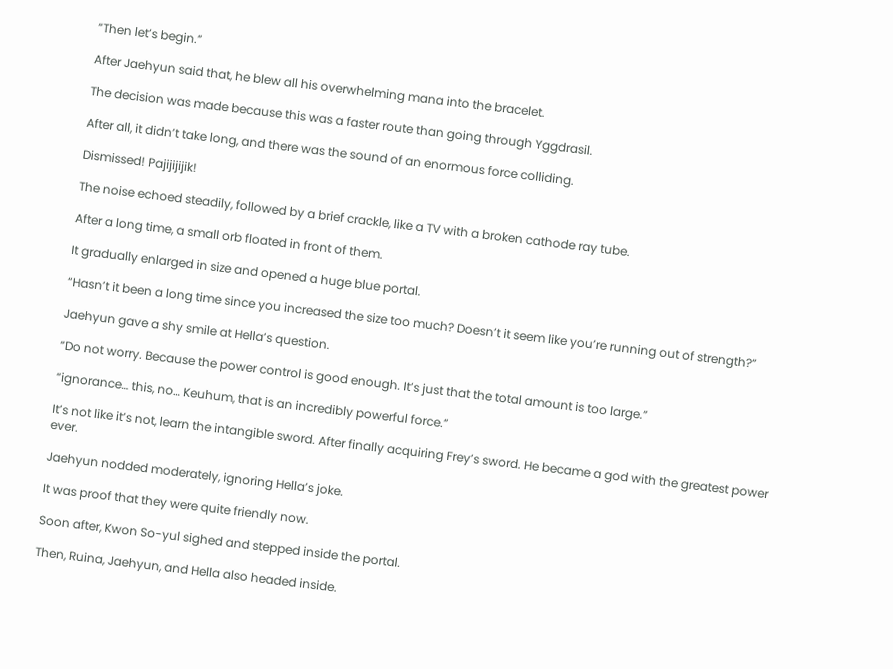“Then let’s begin.”

After Jaehyun said that, he blew all his overwhelming mana into the bracelet.

The decision was made because this was a faster route than going through Yggdrasil.

After all, it didn’t take long, and there was the sound of an enormous force colliding.

Dismissed! Pajijijijik!

The noise echoed steadily, followed by a brief crackle, like a TV with a broken cathode ray tube.

After a long time, a small orb floated in front of them.

It gradually enlarged in size and opened a huge blue portal.

“Hasn’t it been a long time since you increased the size too much? Doesn’t it seem like you’re running out of strength?”

Jaehyun gave a shy smile at Hella’s question.

“Do not worry. Because the power control is good enough. It’s just that the total amount is too large.”

“ignorance… this, no… Keuhum, that is an incredibly powerful force.”

It’s not like it’s not, learn the intangible sword. After finally acquiring Frey’s sword. He became a god with the greatest power ever.

Jaehyun nodded moderately, ignoring Hella’s joke.

It was proof that they were quite friendly now.

Soon after, Kwon So-yul sighed and stepped inside the portal.

Then, Ruina, Jaehyun, and Hella also headed inside.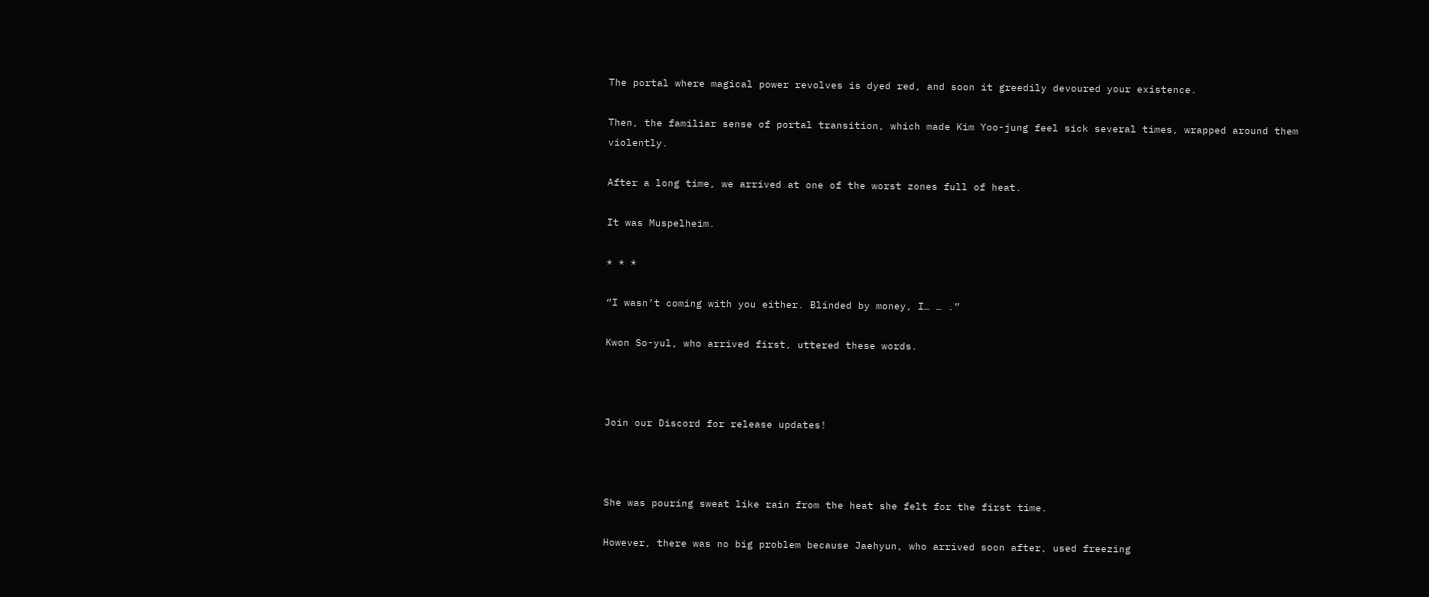The portal where magical power revolves is dyed red, and soon it greedily devoured your existence.

Then, the familiar sense of portal transition, which made Kim Yoo-jung feel sick several times, wrapped around them violently.

After a long time, we arrived at one of the worst zones full of heat.

It was Muspelheim.

* * *

“I wasn’t coming with you either. Blinded by money, I… … .”

Kwon So-yul, who arrived first, uttered these words.



Join our Discord for release updates!



She was pouring sweat like rain from the heat she felt for the first time.

However, there was no big problem because Jaehyun, who arrived soon after, used freezing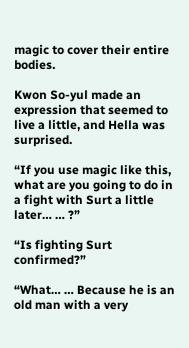magic to cover their entire bodies.

Kwon So-yul made an expression that seemed to live a little, and Hella was surprised.

“If you use magic like this, what are you going to do in a fight with Surt a little later… … ?”

“Is fighting Surt confirmed?”

“What… … Because he is an old man with a very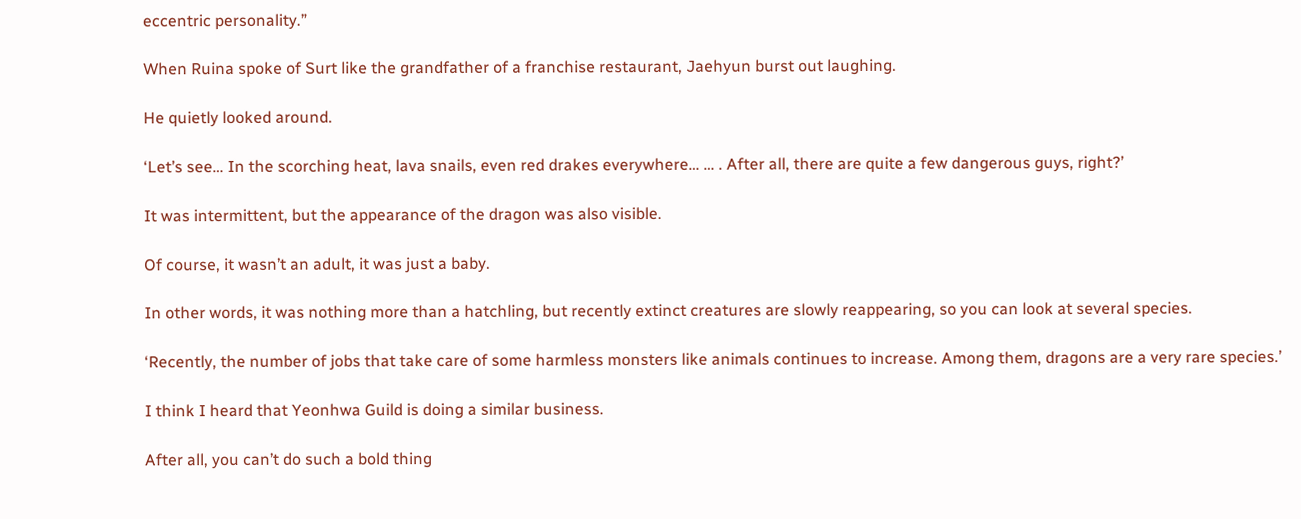eccentric personality.”

When Ruina spoke of Surt like the grandfather of a franchise restaurant, Jaehyun burst out laughing.

He quietly looked around.

‘Let’s see… In the scorching heat, lava snails, even red drakes everywhere… … . After all, there are quite a few dangerous guys, right?’

It was intermittent, but the appearance of the dragon was also visible.

Of course, it wasn’t an adult, it was just a baby.

In other words, it was nothing more than a hatchling, but recently extinct creatures are slowly reappearing, so you can look at several species.

‘Recently, the number of jobs that take care of some harmless monsters like animals continues to increase. Among them, dragons are a very rare species.’

I think I heard that Yeonhwa Guild is doing a similar business.

After all, you can’t do such a bold thing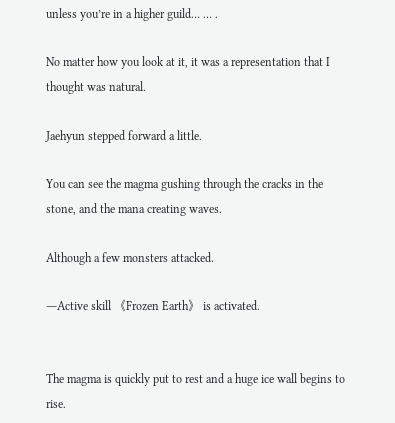unless you’re in a higher guild… … .

No matter how you look at it, it was a representation that I thought was natural.

Jaehyun stepped forward a little.

You can see the magma gushing through the cracks in the stone, and the mana creating waves.

Although a few monsters attacked.

―Active skill 《Frozen Earth》 is activated.


The magma is quickly put to rest and a huge ice wall begins to rise.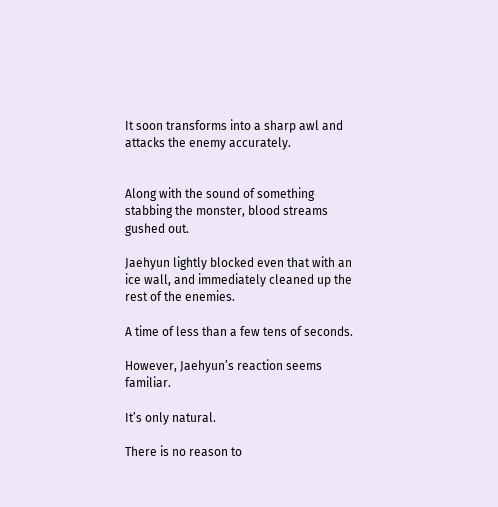It soon transforms into a sharp awl and attacks the enemy accurately.


Along with the sound of something stabbing the monster, blood streams gushed out.

Jaehyun lightly blocked even that with an ice wall, and immediately cleaned up the rest of the enemies.

A time of less than a few tens of seconds.

However, Jaehyun’s reaction seems familiar.

It’s only natural.

There is no reason to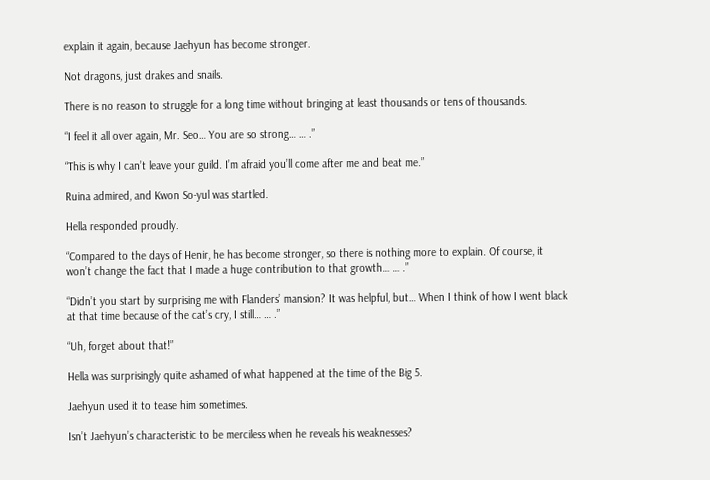explain it again, because Jaehyun has become stronger.

Not dragons, just drakes and snails.

There is no reason to struggle for a long time without bringing at least thousands or tens of thousands.

“I feel it all over again, Mr. Seo… You are so strong… … .”

“This is why I can’t leave your guild. I’m afraid you’ll come after me and beat me.”

Ruina admired, and Kwon So-yul was startled.

Hella responded proudly.

“Compared to the days of Henir, he has become stronger, so there is nothing more to explain. Of course, it won’t change the fact that I made a huge contribution to that growth… … .”

“Didn’t you start by surprising me with Flanders’ mansion? It was helpful, but… When I think of how I went black at that time because of the cat’s cry, I still… … .”

“Uh, forget about that!”

Hella was surprisingly quite ashamed of what happened at the time of the Big 5.

Jaehyun used it to tease him sometimes.

Isn’t Jaehyun’s characteristic to be merciless when he reveals his weaknesses?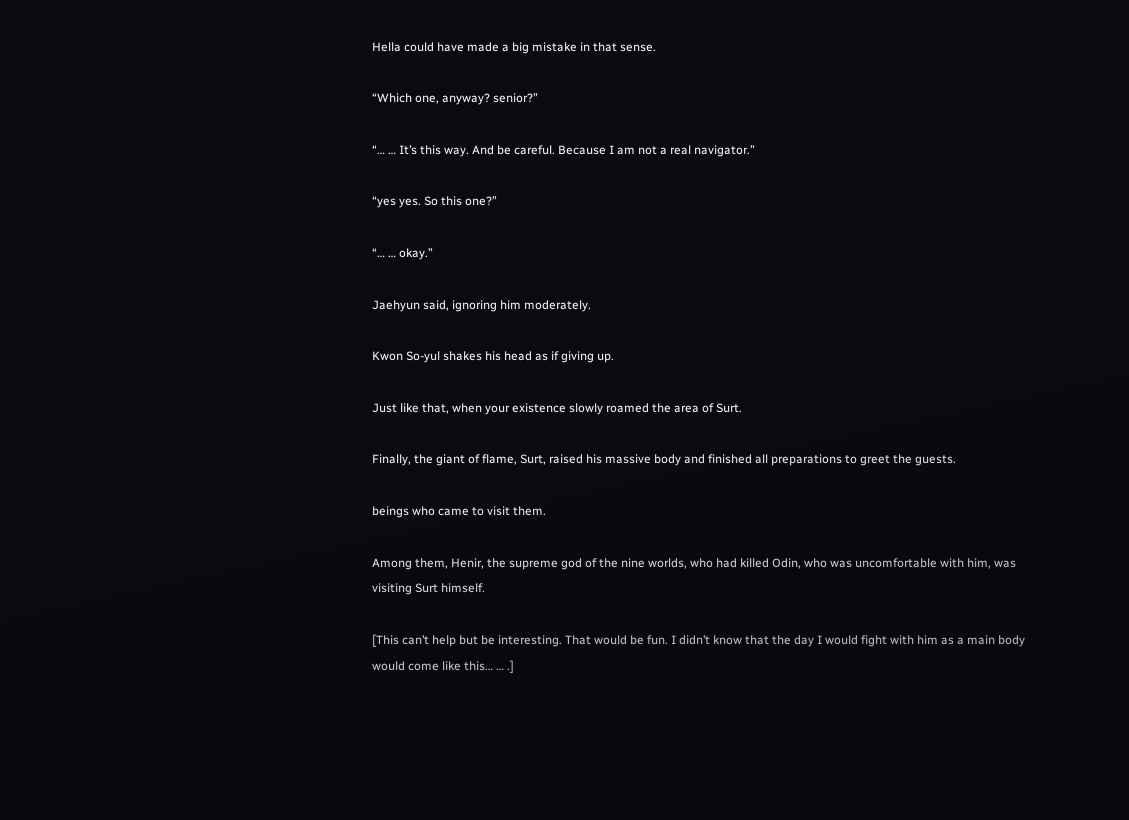Hella could have made a big mistake in that sense.

“Which one, anyway? senior?”

“… … It’s this way. And be careful. Because I am not a real navigator.”

“yes yes. So this one?”

“… … okay.”

Jaehyun said, ignoring him moderately.

Kwon So-yul shakes his head as if giving up.

Just like that, when your existence slowly roamed the area of Surt.

Finally, the giant of flame, Surt, raised his massive body and finished all preparations to greet the guests.

beings who came to visit them.

Among them, Henir, the supreme god of the nine worlds, who had killed Odin, who was uncomfortable with him, was visiting Surt himself.

[This can’t help but be interesting. That would be fun. I didn’t know that the day I would fight with him as a main body would come like this… … .]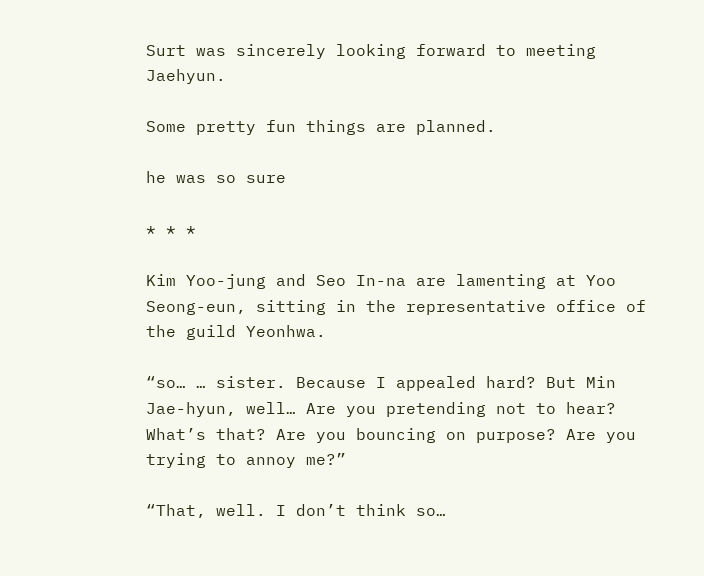Surt was sincerely looking forward to meeting Jaehyun.

Some pretty fun things are planned.

he was so sure

* * *

Kim Yoo-jung and Seo In-na are lamenting at Yoo Seong-eun, sitting in the representative office of the guild Yeonhwa.

“so… … sister. Because I appealed hard? But Min Jae-hyun, well… Are you pretending not to hear? What’s that? Are you bouncing on purpose? Are you trying to annoy me?”

“That, well. I don’t think so…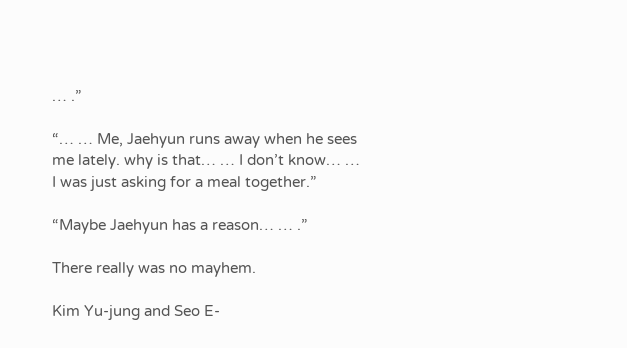… .”

“… … Me, Jaehyun runs away when he sees me lately. why is that… … I don’t know… … I was just asking for a meal together.”

“Maybe Jaehyun has a reason… … .”

There really was no mayhem.

Kim Yu-jung and Seo E-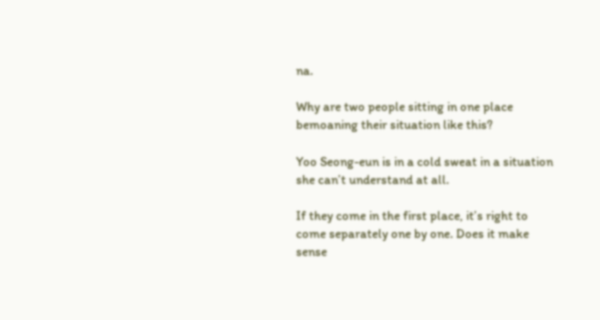na.

Why are two people sitting in one place bemoaning their situation like this?

Yoo Seong-eun is in a cold sweat in a situation she can’t understand at all.

If they come in the first place, it’s right to come separately one by one. Does it make sense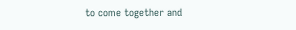to come together and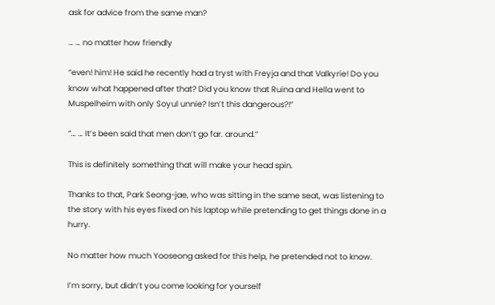ask for advice from the same man?

… … no matter how friendly

“even! him! He said he recently had a tryst with Freyja and that Valkyrie! Do you know what happened after that? Did you know that Ruina and Hella went to Muspelheim with only Soyul unnie? Isn’t this dangerous?!”

“… … It’s been said that men don’t go far. around.”

This is definitely something that will make your head spin.

Thanks to that, Park Seong-jae, who was sitting in the same seat, was listening to the story with his eyes fixed on his laptop while pretending to get things done in a hurry.

No matter how much Yooseong asked for this help, he pretended not to know.

I’m sorry, but didn’t you come looking for yourself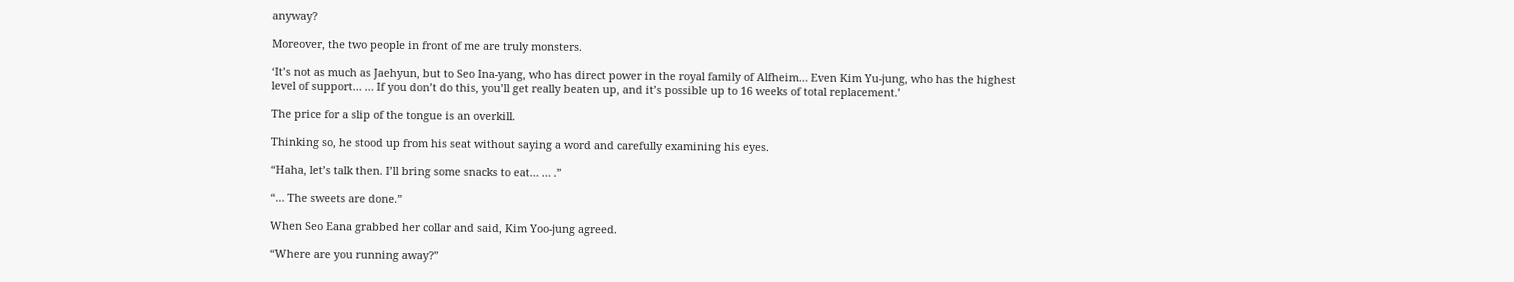anyway?

Moreover, the two people in front of me are truly monsters.

‘It’s not as much as Jaehyun, but to Seo Ina-yang, who has direct power in the royal family of Alfheim… Even Kim Yu-jung, who has the highest level of support… … If you don’t do this, you’ll get really beaten up, and it’s possible up to 16 weeks of total replacement.’

The price for a slip of the tongue is an overkill.

Thinking so, he stood up from his seat without saying a word and carefully examining his eyes.

“Haha, let’s talk then. I’ll bring some snacks to eat… … .”

“… The sweets are done.”

When Seo Eana grabbed her collar and said, Kim Yoo-jung agreed.

“Where are you running away?”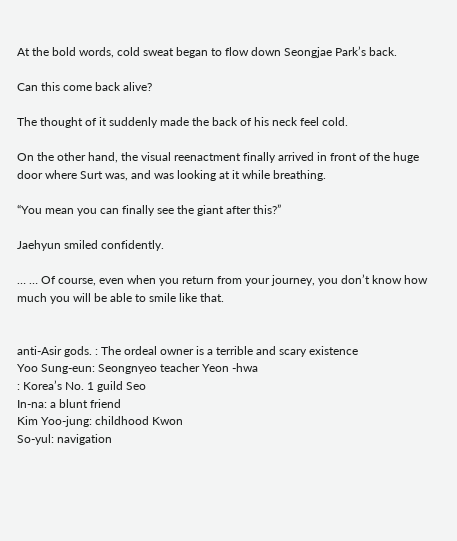At the bold words, cold sweat began to flow down Seongjae Park’s back.

Can this come back alive?

The thought of it suddenly made the back of his neck feel cold.

On the other hand, the visual reenactment finally arrived in front of the huge door where Surt was, and was looking at it while breathing.

“You mean you can finally see the giant after this?”

Jaehyun smiled confidently.

… … Of course, even when you return from your journey, you don’t know how much you will be able to smile like that.


anti-Asir gods. : The ordeal owner is a terrible and scary existence
Yoo Sung-eun: Seongnyeo teacher Yeon -hwa
: Korea’s No. 1 guild Seo
In-na: a blunt friend
Kim Yoo-jung: childhood Kwon
So-yul: navigation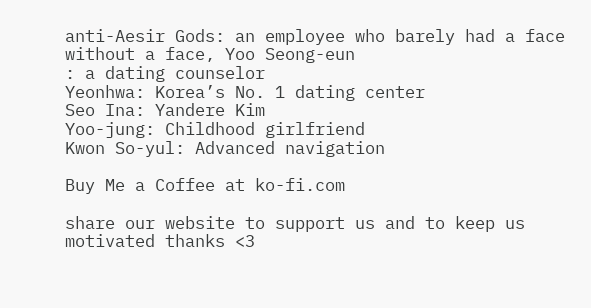anti-Aesir Gods: an employee who barely had a face without a face, Yoo Seong-eun
: a dating counselor
Yeonhwa: Korea’s No. 1 dating center
Seo Ina: Yandere Kim
Yoo-jung: Childhood girlfriend
Kwon So-yul: Advanced navigation

Buy Me a Coffee at ko-fi.com

share our website to support us and to keep us motivated thanks <3